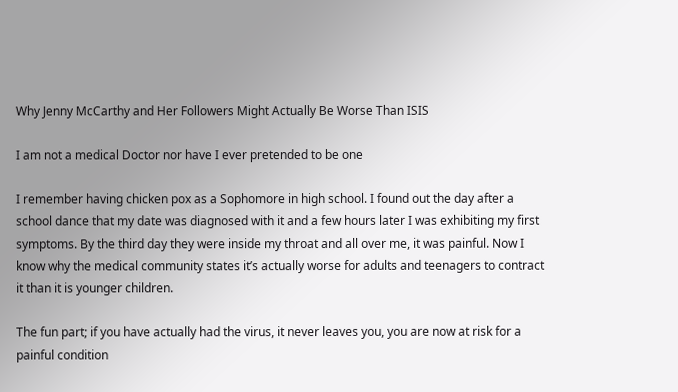Why Jenny McCarthy and Her Followers Might Actually Be Worse Than ISIS

I am not a medical Doctor nor have I ever pretended to be one

I remember having chicken pox as a Sophomore in high school. I found out the day after a school dance that my date was diagnosed with it and a few hours later I was exhibiting my first symptoms. By the third day they were inside my throat and all over me, it was painful. Now I know why the medical community states it’s actually worse for adults and teenagers to contract it than it is younger children.

The fun part; if you have actually had the virus, it never leaves you, you are now at risk for a painful condition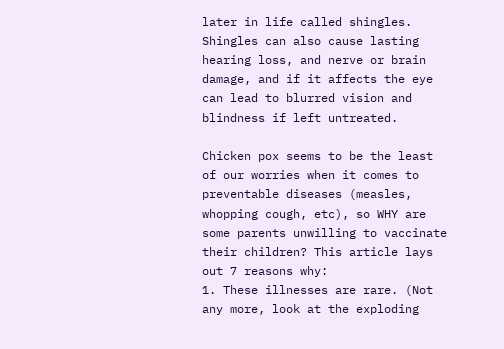later in life called shingles. Shingles can also cause lasting hearing loss, and nerve or brain damage, and if it affects the eye can lead to blurred vision and blindness if left untreated.

Chicken pox seems to be the least of our worries when it comes to preventable diseases (measles, whopping cough, etc), so WHY are some parents unwilling to vaccinate their children? This article lays out 7 reasons why:
1. These illnesses are rare. (Not any more, look at the exploding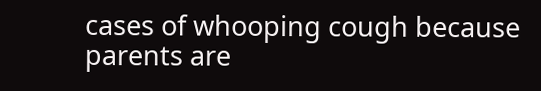cases of whooping cough because parents are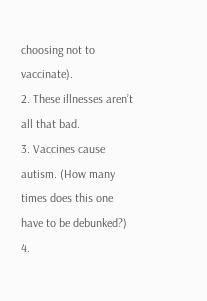choosing not to vaccinate).
2. These illnesses aren’t all that bad.
3. Vaccines cause autism. (How many times does this one have to be debunked?)
4.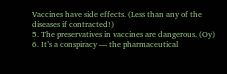Vaccines have side effects. (Less than any of the diseases if contracted!)
5. The preservatives in vaccines are dangerous. (Oy)
6. It’s a conspiracy — the pharmaceutical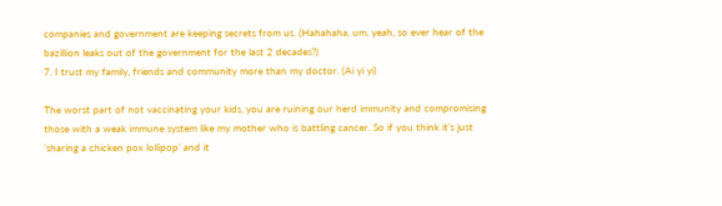companies and government are keeping secrets from us. (Hahahaha, um, yeah, so ever hear of the bazillion leaks out of the government for the last 2 decades?)
7. I trust my family, friends and community more than my doctor. (Ai yi yi)

The worst part of not vaccinating your kids, you are ruining our herd immunity and compromising those with a weak immune system like my mother who is battling cancer. So if you think it’s just ‘sharing a chicken pox lollipop’ and it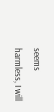seems harmless, I will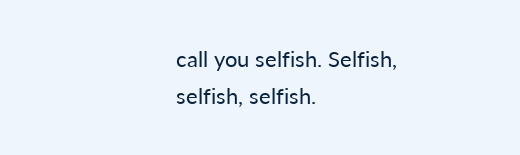call you selfish. Selfish, selfish, selfish.